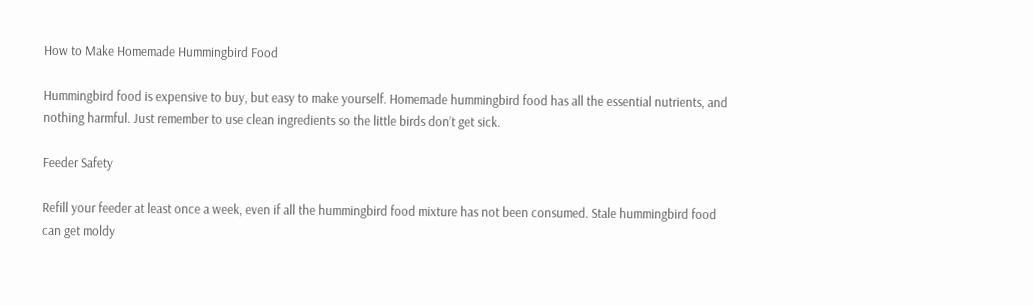How to Make Homemade Hummingbird Food

Hummingbird food is expensive to buy, but easy to make yourself. Homemade hummingbird food has all the essential nutrients, and nothing harmful. Just remember to use clean ingredients so the little birds don’t get sick.

Feeder Safety

Refill your feeder at least once a week, even if all the hummingbird food mixture has not been consumed. Stale hummingbird food can get moldy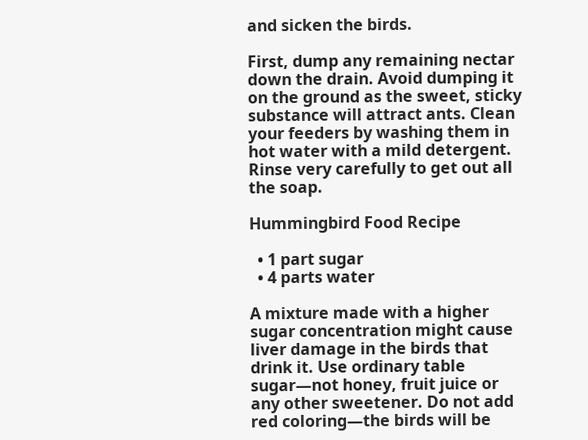and sicken the birds.

First, dump any remaining nectar down the drain. Avoid dumping it on the ground as the sweet, sticky substance will attract ants. Clean your feeders by washing them in hot water with a mild detergent. Rinse very carefully to get out all the soap.

Hummingbird Food Recipe

  • 1 part sugar
  • 4 parts water

A mixture made with a higher sugar concentration might cause liver damage in the birds that drink it. Use ordinary table sugar—not honey, fruit juice or any other sweetener. Do not add red coloring—the birds will be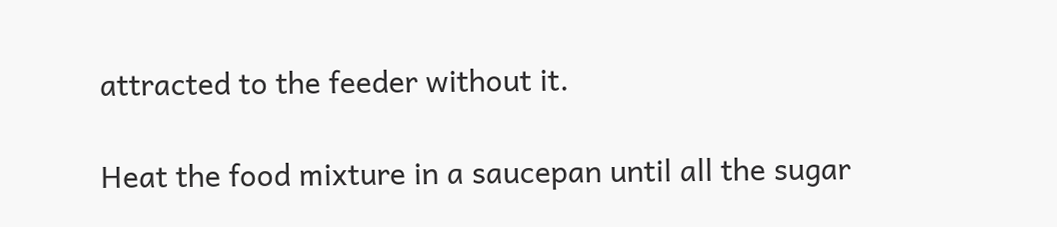attracted to the feeder without it.

Heat the food mixture in a saucepan until all the sugar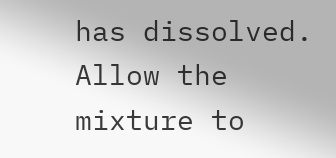has dissolved. Allow the mixture to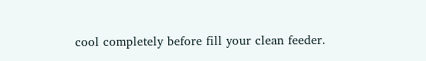cool completely before fill your clean feeder.